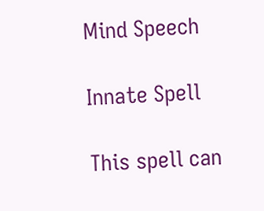Mind Speech

Innate Spell

This spell can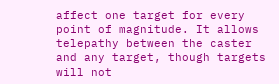affect one target for every point of magnitude. It allows telepathy between the caster and any target, though targets will not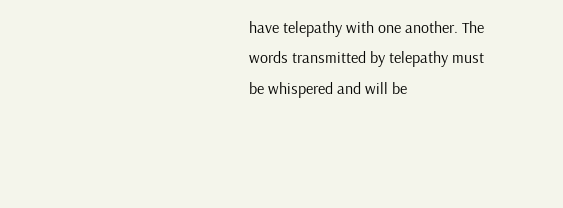have telepathy with one another. The words transmitted by telepathy must be whispered and will be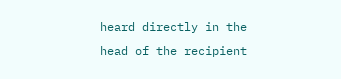heard directly in the head of the recipient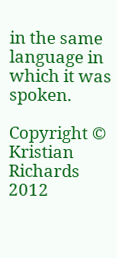in the same language in which it was spoken.

Copyright © Kristian Richards 2012